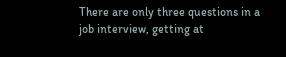There are only three questions in a job interview, getting at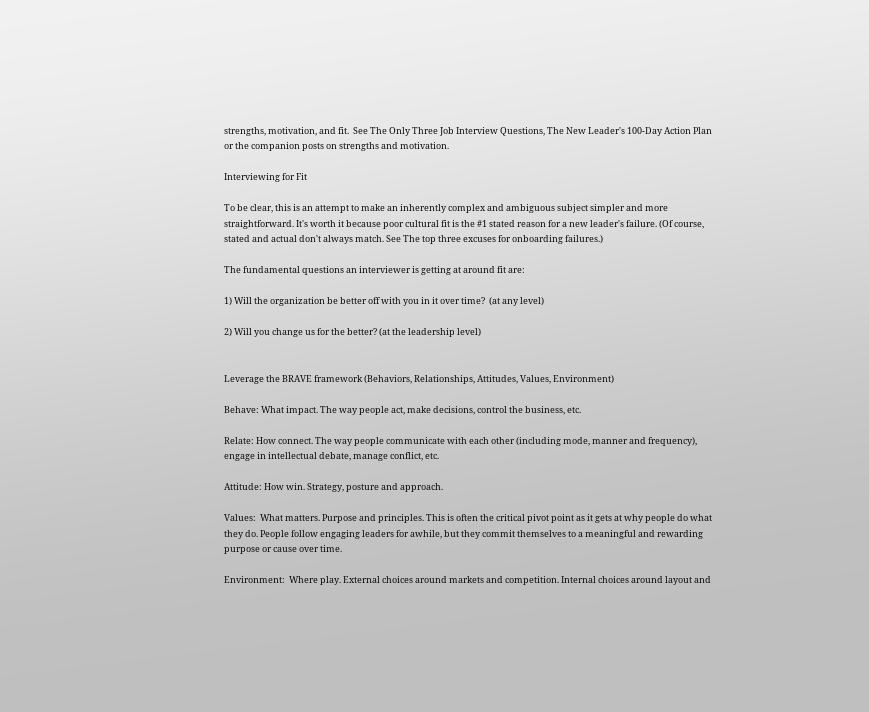strengths, motivation, and fit.  See The Only Three Job Interview Questions, The New Leader's 100-Day Action Plan or the companion posts on strengths and motivation.

Interviewing for Fit

To be clear, this is an attempt to make an inherently complex and ambiguous subject simpler and more straightforward. It's worth it because poor cultural fit is the #1 stated reason for a new leader's failure. (Of course, stated and actual don't always match. See The top three excuses for onboarding failures.)

The fundamental questions an interviewer is getting at around fit are:

1) Will the organization be better off with you in it over time?  (at any level)

2) Will you change us for the better? (at the leadership level)


Leverage the BRAVE framework (Behaviors, Relationships, Attitudes, Values, Environment)

Behave: What impact. The way people act, make decisions, control the business, etc.

Relate: How connect. The way people communicate with each other (including mode, manner and frequency), engage in intellectual debate, manage conflict, etc.

Attitude: How win. Strategy, posture and approach.

Values:  What matters. Purpose and principles. This is often the critical pivot point as it gets at why people do what they do. People follow engaging leaders for awhile, but they commit themselves to a meaningful and rewarding purpose or cause over time.

Environment:  Where play. External choices around markets and competition. Internal choices around layout and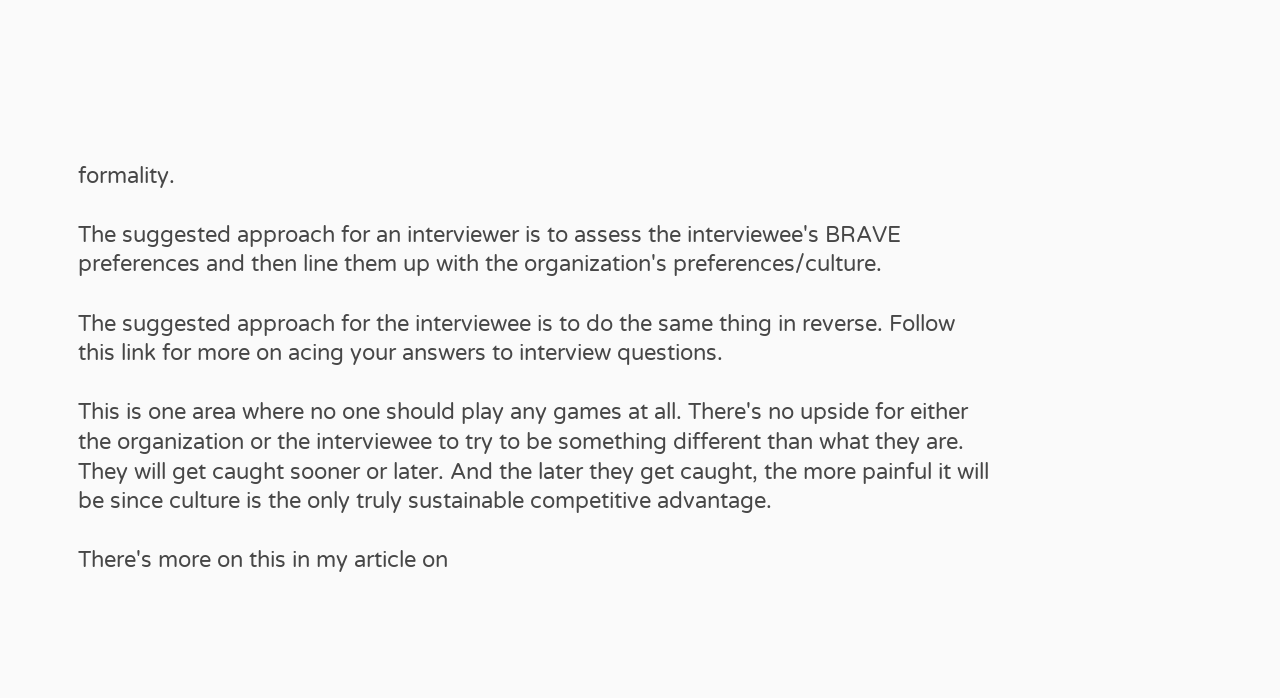formality.

The suggested approach for an interviewer is to assess the interviewee's BRAVE preferences and then line them up with the organization's preferences/culture.

The suggested approach for the interviewee is to do the same thing in reverse. Follow this link for more on acing your answers to interview questions.

This is one area where no one should play any games at all. There's no upside for either the organization or the interviewee to try to be something different than what they are. They will get caught sooner or later. And the later they get caught, the more painful it will be since culture is the only truly sustainable competitive advantage.

There's more on this in my article on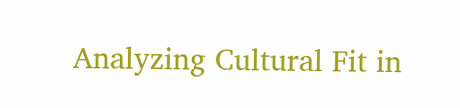Analyzing Cultural Fit in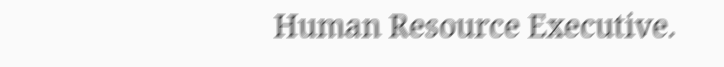Human Resource Executive.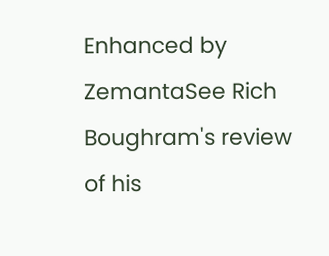Enhanced by ZemantaSee Rich Boughram's review of his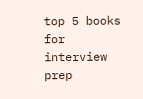top 5 books for interview prep